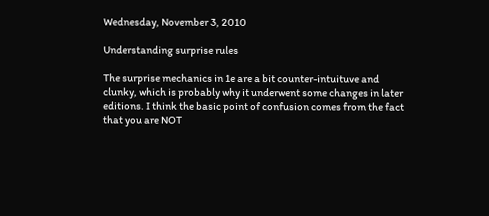Wednesday, November 3, 2010

Understanding surprise rules

The surprise mechanics in 1e are a bit counter-intuituve and clunky, which is probably why it underwent some changes in later editions. I think the basic point of confusion comes from the fact that you are NOT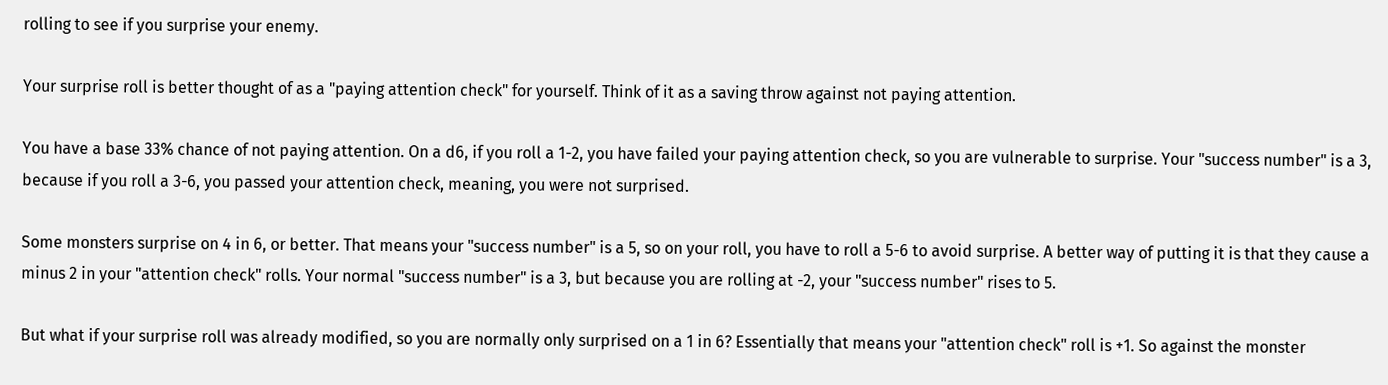rolling to see if you surprise your enemy.

Your surprise roll is better thought of as a "paying attention check" for yourself. Think of it as a saving throw against not paying attention.

You have a base 33% chance of not paying attention. On a d6, if you roll a 1-2, you have failed your paying attention check, so you are vulnerable to surprise. Your "success number" is a 3, because if you roll a 3-6, you passed your attention check, meaning, you were not surprised.

Some monsters surprise on 4 in 6, or better. That means your "success number" is a 5, so on your roll, you have to roll a 5-6 to avoid surprise. A better way of putting it is that they cause a minus 2 in your "attention check" rolls. Your normal "success number" is a 3, but because you are rolling at -2, your "success number" rises to 5.

But what if your surprise roll was already modified, so you are normally only surprised on a 1 in 6? Essentially that means your "attention check" roll is +1. So against the monster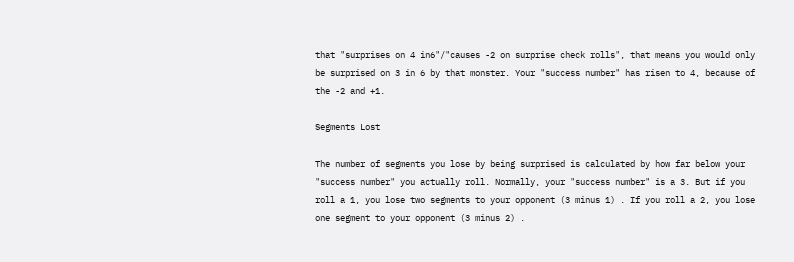that "surprises on 4 in6"/"causes -2 on surprise check rolls", that means you would only be surprised on 3 in 6 by that monster. Your "success number" has risen to 4, because of the -2 and +1.

Segments Lost

The number of segments you lose by being surprised is calculated by how far below your "success number" you actually roll. Normally, your "success number" is a 3. But if you roll a 1, you lose two segments to your opponent (3 minus 1) . If you roll a 2, you lose one segment to your opponent (3 minus 2) .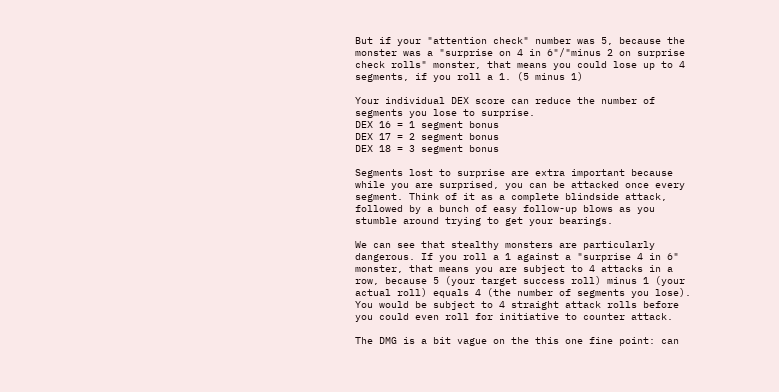But if your "attention check" number was 5, because the monster was a "surprise on 4 in 6"/"minus 2 on surprise check rolls" monster, that means you could lose up to 4 segments, if you roll a 1. (5 minus 1)

Your individual DEX score can reduce the number of segments you lose to surprise.
DEX 16 = 1 segment bonus
DEX 17 = 2 segment bonus
DEX 18 = 3 segment bonus

Segments lost to surprise are extra important because while you are surprised, you can be attacked once every segment. Think of it as a complete blindside attack, followed by a bunch of easy follow-up blows as you stumble around trying to get your bearings.

We can see that stealthy monsters are particularly dangerous. If you roll a 1 against a "surprise 4 in 6" monster, that means you are subject to 4 attacks in a row, because 5 (your target success roll) minus 1 (your actual roll) equals 4 (the number of segments you lose). You would be subject to 4 straight attack rolls before you could even roll for initiative to counter attack.

The DMG is a bit vague on the this one fine point: can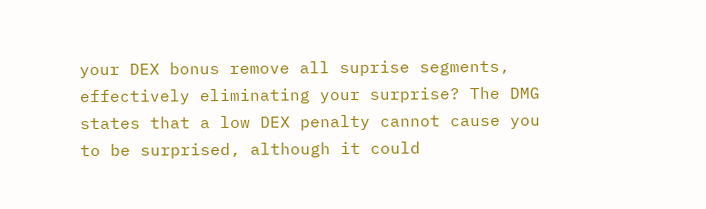your DEX bonus remove all suprise segments, effectively eliminating your surprise? The DMG states that a low DEX penalty cannot cause you to be surprised, although it could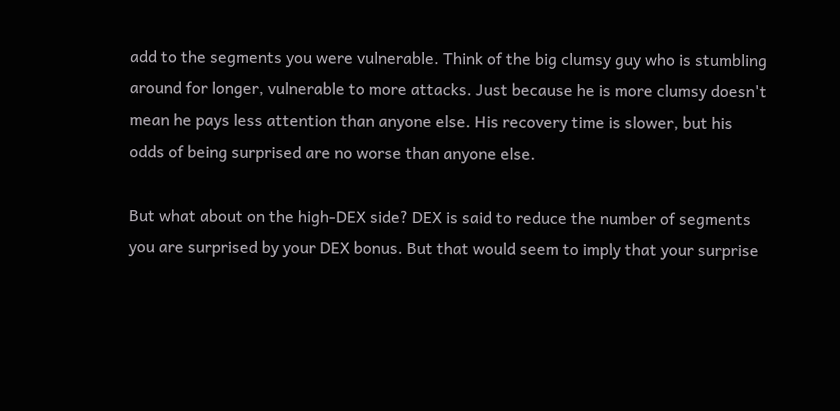add to the segments you were vulnerable. Think of the big clumsy guy who is stumbling around for longer, vulnerable to more attacks. Just because he is more clumsy doesn't mean he pays less attention than anyone else. His recovery time is slower, but his odds of being surprised are no worse than anyone else.

But what about on the high-DEX side? DEX is said to reduce the number of segments you are surprised by your DEX bonus. But that would seem to imply that your surprise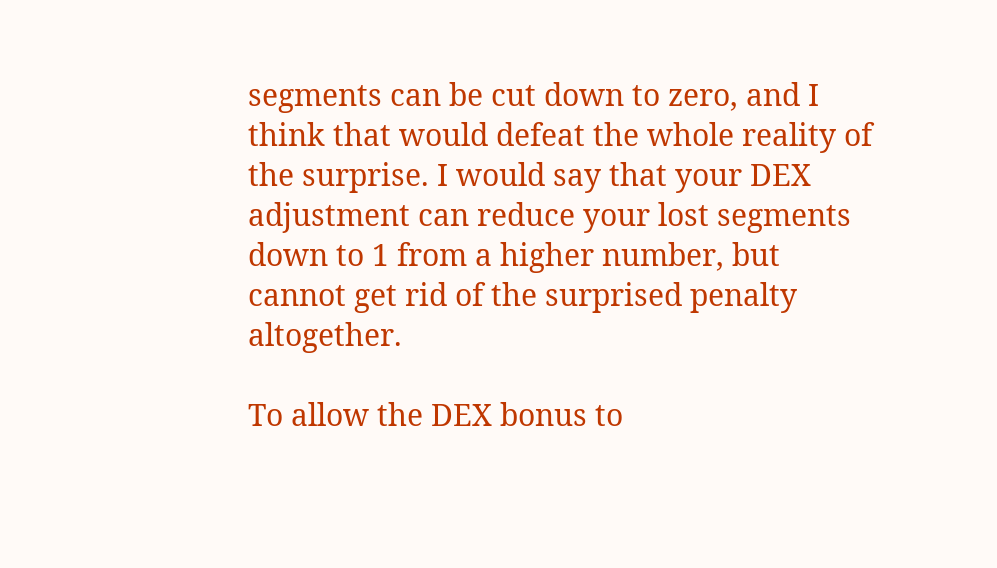segments can be cut down to zero, and I think that would defeat the whole reality of the surprise. I would say that your DEX adjustment can reduce your lost segments down to 1 from a higher number, but cannot get rid of the surprised penalty altogether.

To allow the DEX bonus to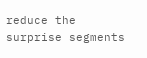reduce the surprise segments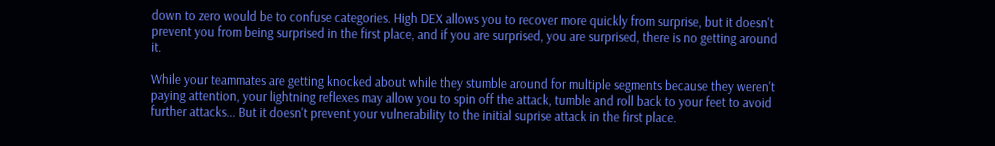down to zero would be to confuse categories. High DEX allows you to recover more quickly from surprise, but it doesn't prevent you from being surprised in the first place, and if you are surprised, you are surprised, there is no getting around it.

While your teammates are getting knocked about while they stumble around for multiple segments because they weren't paying attention, your lightning reflexes may allow you to spin off the attack, tumble and roll back to your feet to avoid further attacks... But it doesn't prevent your vulnerability to the initial suprise attack in the first place.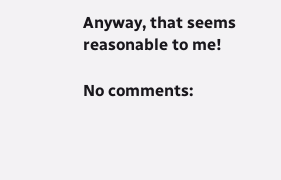Anyway, that seems reasonable to me!

No comments: